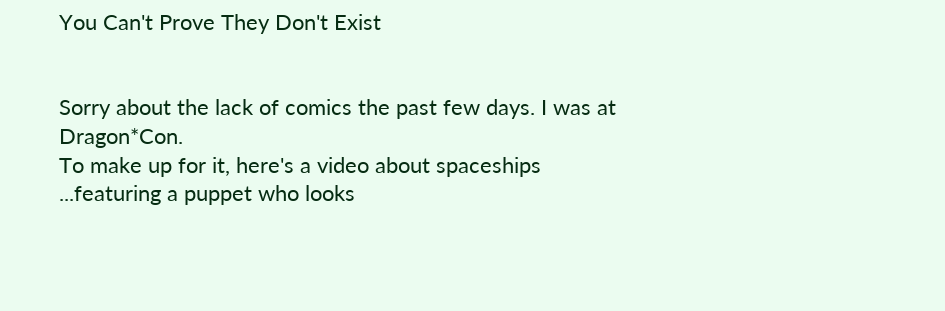You Can't Prove They Don't Exist


Sorry about the lack of comics the past few days. I was at Dragon*Con.
To make up for it, here's a video about spaceships
...featuring a puppet who looks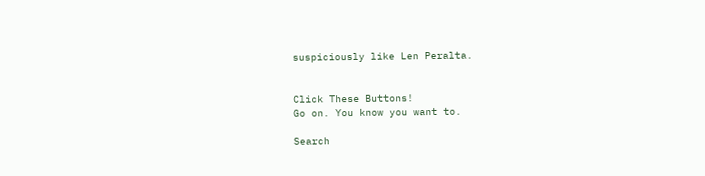suspiciously like Len Peralta.


Click These Buttons!
Go on. You know you want to.

Search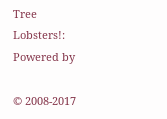Tree Lobsters!: Powered by

© 2008-2017